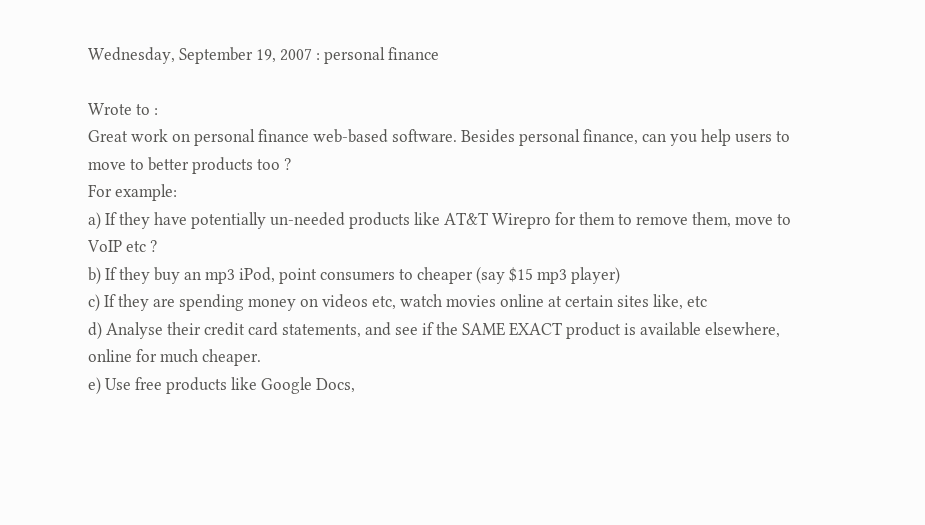Wednesday, September 19, 2007 : personal finance

Wrote to :
Great work on personal finance web-based software. Besides personal finance, can you help users to move to better products too ?
For example:
a) If they have potentially un-needed products like AT&T Wirepro for them to remove them, move to VoIP etc ?
b) If they buy an mp3 iPod, point consumers to cheaper (say $15 mp3 player)
c) If they are spending money on videos etc, watch movies online at certain sites like, etc
d) Analyse their credit card statements, and see if the SAME EXACT product is available elsewhere, online for much cheaper.
e) Use free products like Google Docs,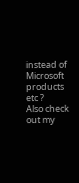instead of Microsoft products etc ?
Also check out my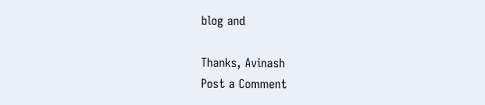blog and

Thanks, Avinash
Post a Comment